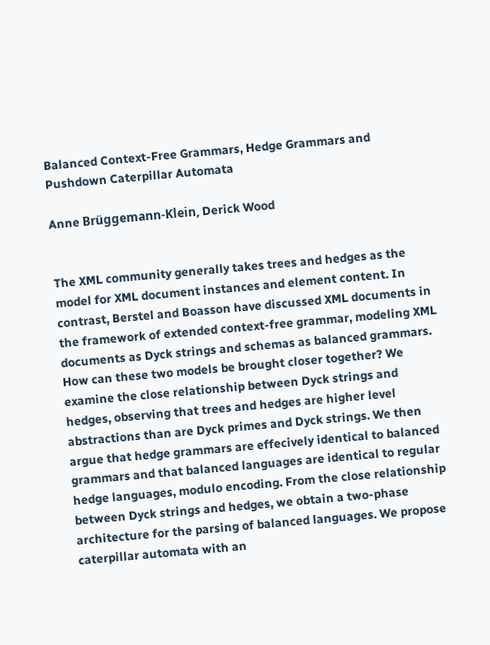Balanced Context-Free Grammars, Hedge Grammars and Pushdown Caterpillar Automata

Anne Brüggemann-Klein, Derick Wood


The XML community generally takes trees and hedges as the model for XML document instances and element content. In contrast, Berstel and Boasson have discussed XML documents in the framework of extended context-free grammar, modeling XML documents as Dyck strings and schemas as balanced grammars. How can these two models be brought closer together? We examine the close relationship between Dyck strings and hedges, observing that trees and hedges are higher level abstractions than are Dyck primes and Dyck strings. We then argue that hedge grammars are effecively identical to balanced grammars and that balanced languages are identical to regular hedge languages, modulo encoding. From the close relationship between Dyck strings and hedges, we obtain a two-phase architecture for the parsing of balanced languages. We propose caterpillar automata with an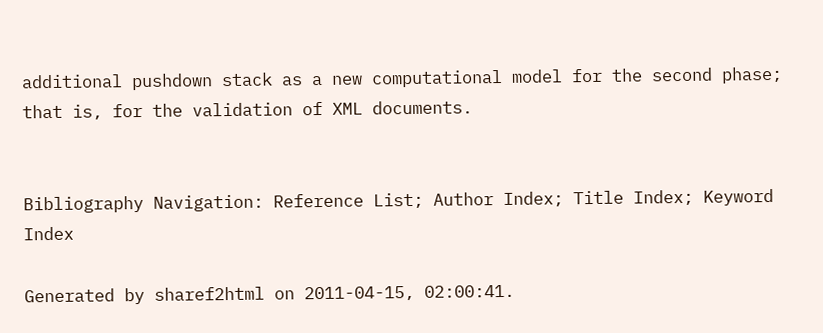additional pushdown stack as a new computational model for the second phase; that is, for the validation of XML documents.


Bibliography Navigation: Reference List; Author Index; Title Index; Keyword Index

Generated by sharef2html on 2011-04-15, 02:00:41.